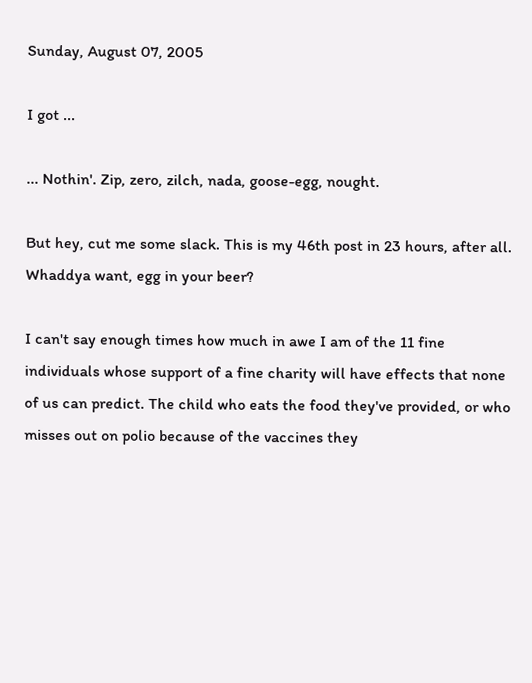Sunday, August 07, 2005

I got ...

... Nothin'. Zip, zero, zilch, nada, goose-egg, nought.

But hey, cut me some slack. This is my 46th post in 23 hours, after all. Whaddya want, egg in your beer?

I can't say enough times how much in awe I am of the 11 fine individuals whose support of a fine charity will have effects that none of us can predict. The child who eats the food they've provided, or who misses out on polio because of the vaccines they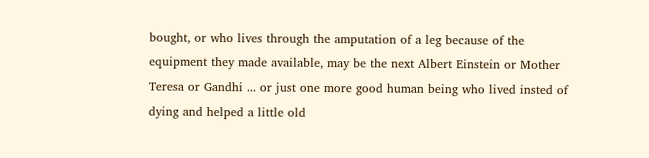bought, or who lives through the amputation of a leg because of the equipment they made available, may be the next Albert Einstein or Mother Teresa or Gandhi ... or just one more good human being who lived insted of dying and helped a little old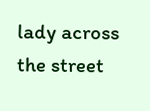lady across the street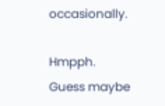occasionally.

Hmpph. Guess maybe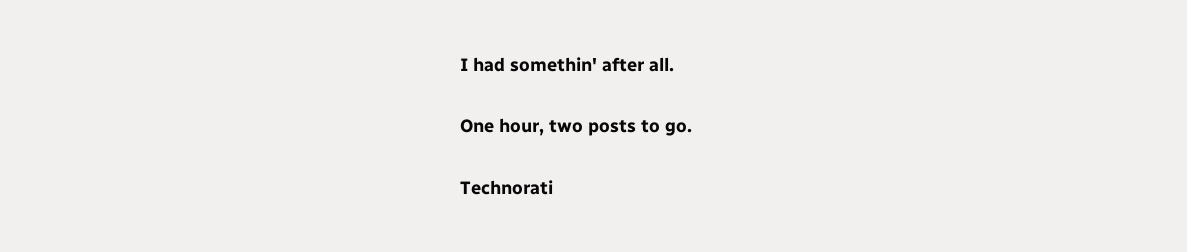I had somethin' after all.

One hour, two posts to go.

Technorati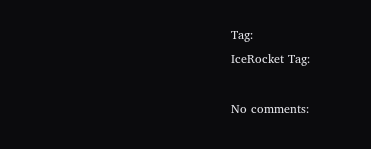Tag:
IceRocket Tag:

No comments: